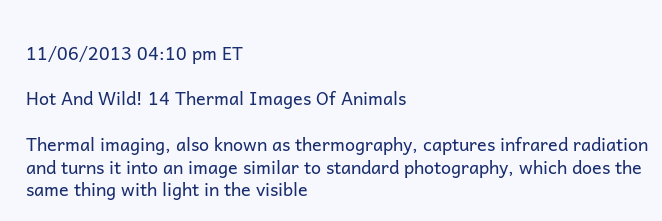11/06/2013 04:10 pm ET

Hot And Wild! 14 Thermal Images Of Animals

Thermal imaging, also known as thermography, captures infrared radiation and turns it into an image similar to standard photography, which does the same thing with light in the visible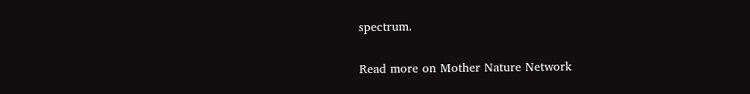spectrum.

Read more on Mother Nature Network